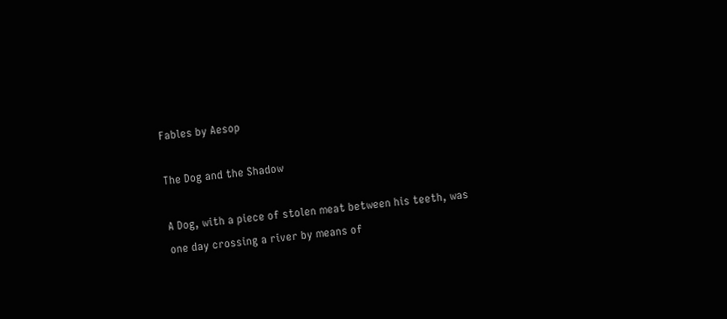Fables by Aesop

The Dog and the Shadow

A Dog, with a piece of stolen meat between his teeth, was one day crossing a river by means of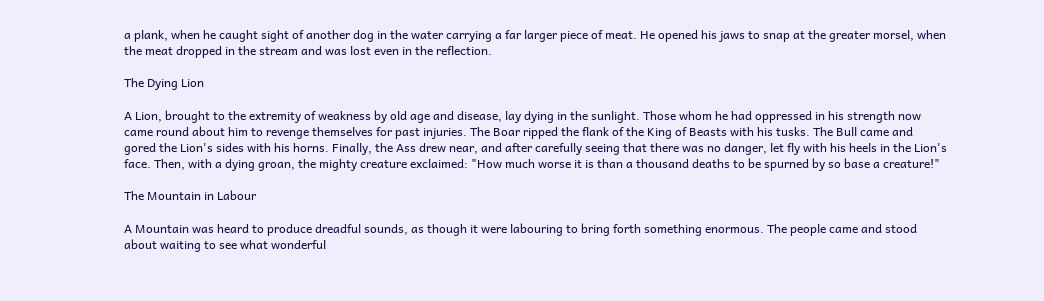a plank, when he caught sight of another dog in the water carrying a far larger piece of meat. He opened his jaws to snap at the greater morsel, when the meat dropped in the stream and was lost even in the reflection.

The Dying Lion

A Lion, brought to the extremity of weakness by old age and disease, lay dying in the sunlight. Those whom he had oppressed in his strength now came round about him to revenge themselves for past injuries. The Boar ripped the flank of the King of Beasts with his tusks. The Bull came and gored the Lion's sides with his horns. Finally, the Ass drew near, and after carefully seeing that there was no danger, let fly with his heels in the Lion's face. Then, with a dying groan, the mighty creature exclaimed: "How much worse it is than a thousand deaths to be spurned by so base a creature!"

The Mountain in Labour

A Mountain was heard to produce dreadful sounds, as though it were labouring to bring forth something enormous. The people came and stood about waiting to see what wonderful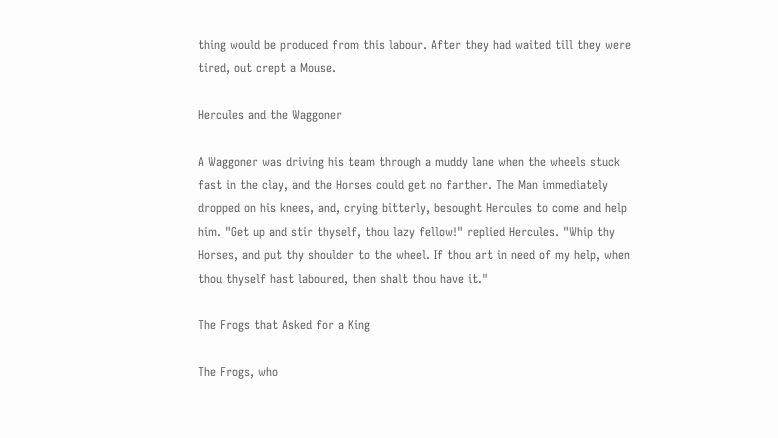thing would be produced from this labour. After they had waited till they were tired, out crept a Mouse.

Hercules and the Waggoner

A Waggoner was driving his team through a muddy lane when the wheels stuck fast in the clay, and the Horses could get no farther. The Man immediately dropped on his knees, and, crying bitterly, besought Hercules to come and help him. "Get up and stir thyself, thou lazy fellow!" replied Hercules. "Whip thy Horses, and put thy shoulder to the wheel. If thou art in need of my help, when thou thyself hast laboured, then shalt thou have it."

The Frogs that Asked for a King

The Frogs, who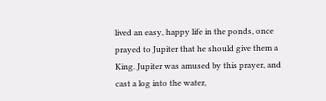lived an easy, happy life in the ponds, once prayed to Jupiter that he should give them a King. Jupiter was amused by this prayer, and cast a log into the water,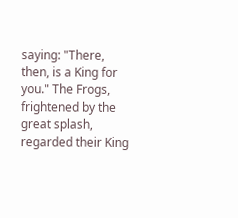saying: "There, then, is a King for you." The Frogs, frightened by the great splash, regarded their King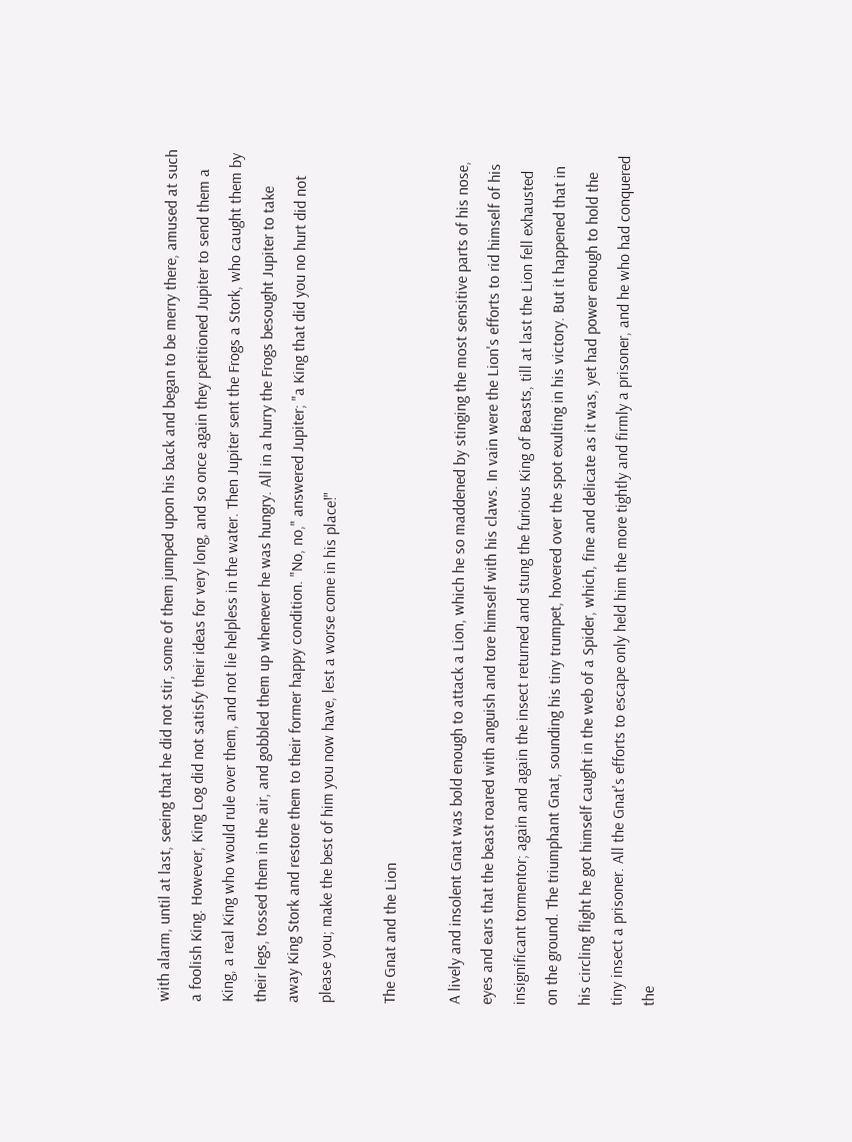with alarm, until at last, seeing that he did not stir, some of them jumped upon his back and began to be merry there, amused at such a foolish King. However, King Log did not satisfy their ideas for very long, and so once again they petitioned Jupiter to send them a King, a real King who would rule over them, and not lie helpless in the water. Then Jupiter sent the Frogs a Stork, who caught them by their legs, tossed them in the air, and gobbled them up whenever he was hungry. All in a hurry the Frogs besought Jupiter to take away King Stork and restore them to their former happy condition. "No, no," answered Jupiter; "a King that did you no hurt did not please you; make the best of him you now have, lest a worse come in his place!"

The Gnat and the Lion

A lively and insolent Gnat was bold enough to attack a Lion, which he so maddened by stinging the most sensitive parts of his nose, eyes and ears that the beast roared with anguish and tore himself with his claws. In vain were the Lion's efforts to rid himself of his insignificant tormentor; again and again the insect returned and stung the furious King of Beasts, till at last the Lion fell exhausted on the ground. The triumphant Gnat, sounding his tiny trumpet, hovered over the spot exulting in his victory. But it happened that in his circling flight he got himself caught in the web of a Spider, which, fine and delicate as it was, yet had power enough to hold the tiny insect a prisoner. All the Gnat's efforts to escape only held him the more tightly and firmly a prisoner, and he who had conquered the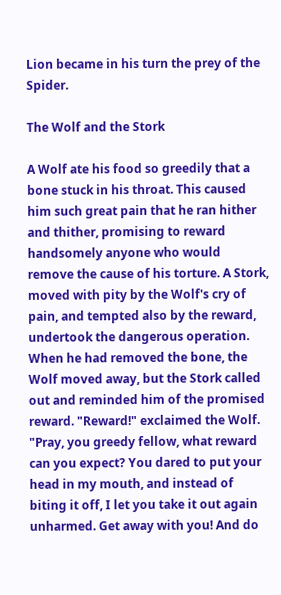Lion became in his turn the prey of the Spider.

The Wolf and the Stork

A Wolf ate his food so greedily that a bone stuck in his throat. This caused him such great pain that he ran hither and thither, promising to reward handsomely anyone who would remove the cause of his torture. A Stork, moved with pity by the Wolf's cry of pain, and tempted also by the reward, undertook the dangerous operation. When he had removed the bone, the Wolf moved away, but the Stork called out and reminded him of the promised reward. "Reward!" exclaimed the Wolf. "Pray, you greedy fellow, what reward can you expect? You dared to put your head in my mouth, and instead of biting it off, I let you take it out again unharmed. Get away with you! And do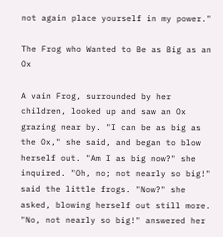not again place yourself in my power."

The Frog who Wanted to Be as Big as an Ox

A vain Frog, surrounded by her children, looked up and saw an Ox grazing near by. "I can be as big as the Ox," she said, and began to blow herself out. "Am I as big now?" she inquired. "Oh, no; not nearly so big!" said the little frogs. "Now?" she asked, blowing herself out still more. "No, not nearly so big!" answered her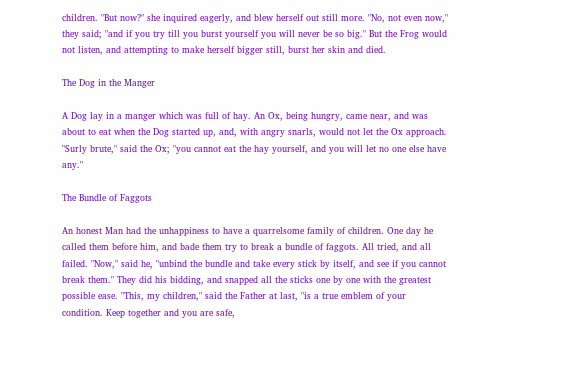children. "But now?" she inquired eagerly, and blew herself out still more. "No, not even now," they said; "and if you try till you burst yourself you will never be so big." But the Frog would not listen, and attempting to make herself bigger still, burst her skin and died.

The Dog in the Manger

A Dog lay in a manger which was full of hay. An Ox, being hungry, came near, and was about to eat when the Dog started up, and, with angry snarls, would not let the Ox approach. "Surly brute," said the Ox; "you cannot eat the hay yourself, and you will let no one else have any."

The Bundle of Faggots

An honest Man had the unhappiness to have a quarrelsome family of children. One day he called them before him, and bade them try to break a bundle of faggots. All tried, and all failed. "Now," said he, "unbind the bundle and take every stick by itself, and see if you cannot break them." They did his bidding, and snapped all the sticks one by one with the greatest possible ease. "This, my children," said the Father at last, "is a true emblem of your condition. Keep together and you are safe,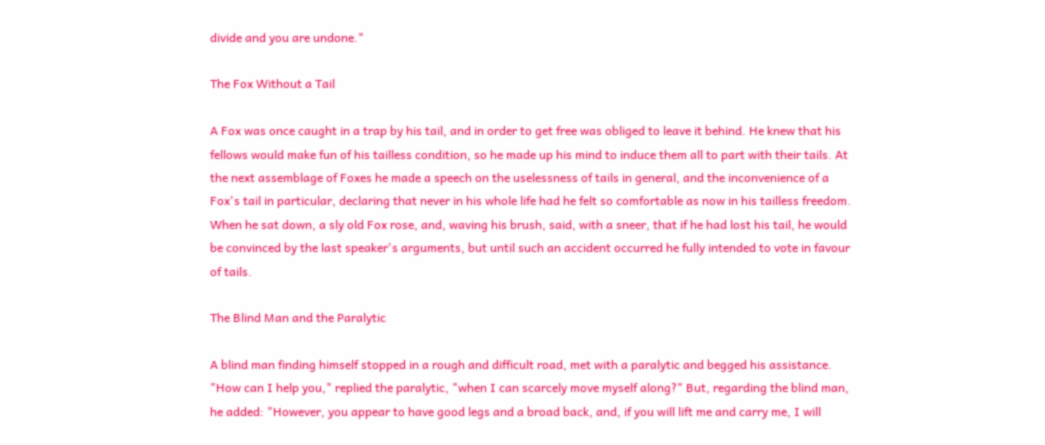divide and you are undone."

The Fox Without a Tail

A Fox was once caught in a trap by his tail, and in order to get free was obliged to leave it behind. He knew that his fellows would make fun of his tailless condition, so he made up his mind to induce them all to part with their tails. At the next assemblage of Foxes he made a speech on the uselessness of tails in general, and the inconvenience of a Fox's tail in particular, declaring that never in his whole life had he felt so comfortable as now in his tailless freedom. When he sat down, a sly old Fox rose, and, waving his brush, said, with a sneer, that if he had lost his tail, he would be convinced by the last speaker's arguments, but until such an accident occurred he fully intended to vote in favour of tails.

The Blind Man and the Paralytic

A blind man finding himself stopped in a rough and difficult road, met with a paralytic and begged his assistance. "How can I help you," replied the paralytic, "when I can scarcely move myself along?" But, regarding the blind man, he added: "However, you appear to have good legs and a broad back, and, if you will lift me and carry me, I will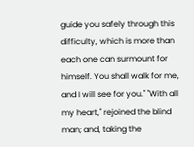guide you safely through this difficulty, which is more than each one can surmount for himself. You shall walk for me, and I will see for you." "With all my heart," rejoined the blind man; and, taking the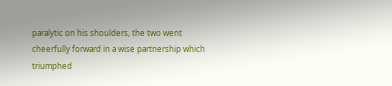paralytic on his shoulders, the two went cheerfully forward in a wise partnership which triumphed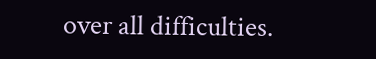over all difficulties.